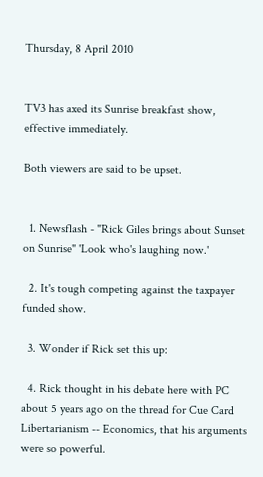Thursday, 8 April 2010


TV3 has axed its Sunrise breakfast show, effective immediately.

Both viewers are said to be upset.


  1. Newsflash - "Rick Giles brings about Sunset on Sunrise" 'Look who's laughing now.'

  2. It's tough competing against the taxpayer funded show.

  3. Wonder if Rick set this up:

  4. Rick thought in his debate here with PC about 5 years ago on the thread for Cue Card Libertarianism -- Economics, that his arguments were so powerful.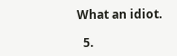What an idiot.

  5.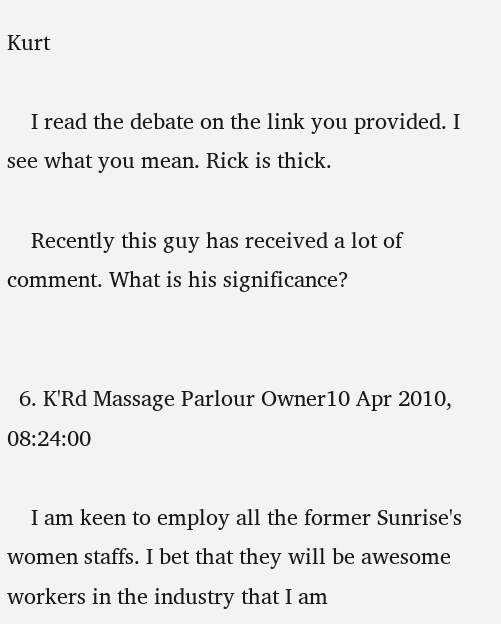Kurt

    I read the debate on the link you provided. I see what you mean. Rick is thick.

    Recently this guy has received a lot of comment. What is his significance?


  6. K'Rd Massage Parlour Owner10 Apr 2010, 08:24:00

    I am keen to employ all the former Sunrise's women staffs. I bet that they will be awesome workers in the industry that I am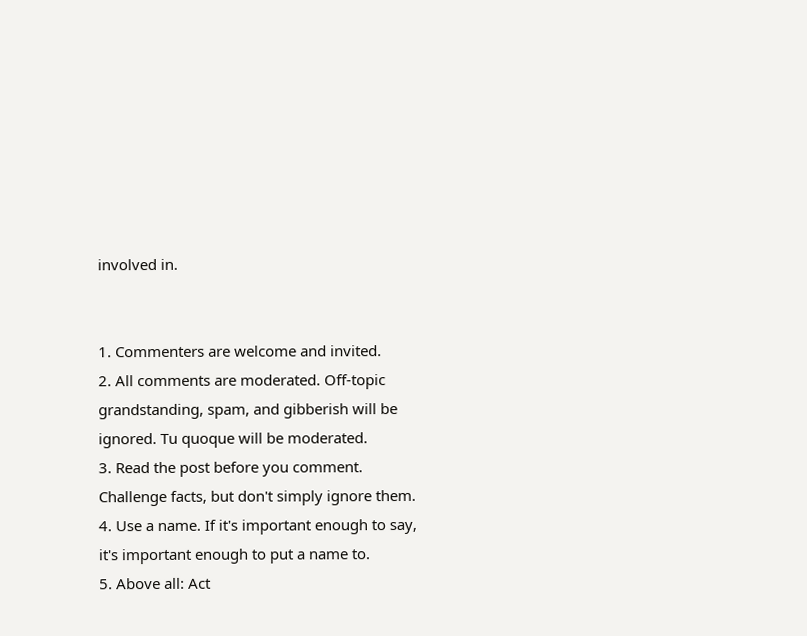involved in.


1. Commenters are welcome and invited.
2. All comments are moderated. Off-topic grandstanding, spam, and gibberish will be ignored. Tu quoque will be moderated.
3. Read the post before you comment. Challenge facts, but don't simply ignore them.
4. Use a name. If it's important enough to say, it's important enough to put a name to.
5. Above all: Act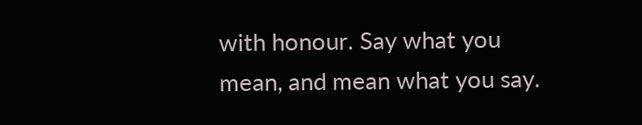with honour. Say what you mean, and mean what you say.